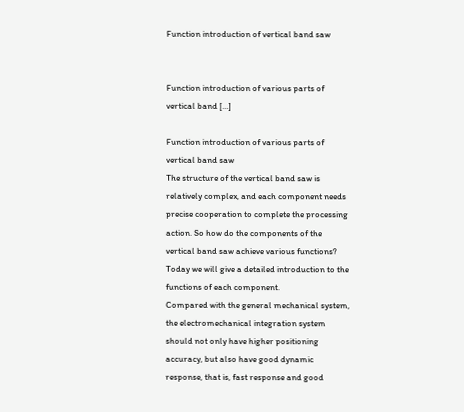Function introduction of vertical band saw


Function introduction of various parts of vertical band […]

Function introduction of various parts of vertical band saw
The structure of the vertical band saw is relatively complex, and each component needs precise cooperation to complete the processing action. So how do the components of the vertical band saw achieve various functions? Today we will give a detailed introduction to the functions of each component.
Compared with the general mechanical system, the electromechanical integration system should not only have higher positioning accuracy, but also have good dynamic response, that is, fast response and good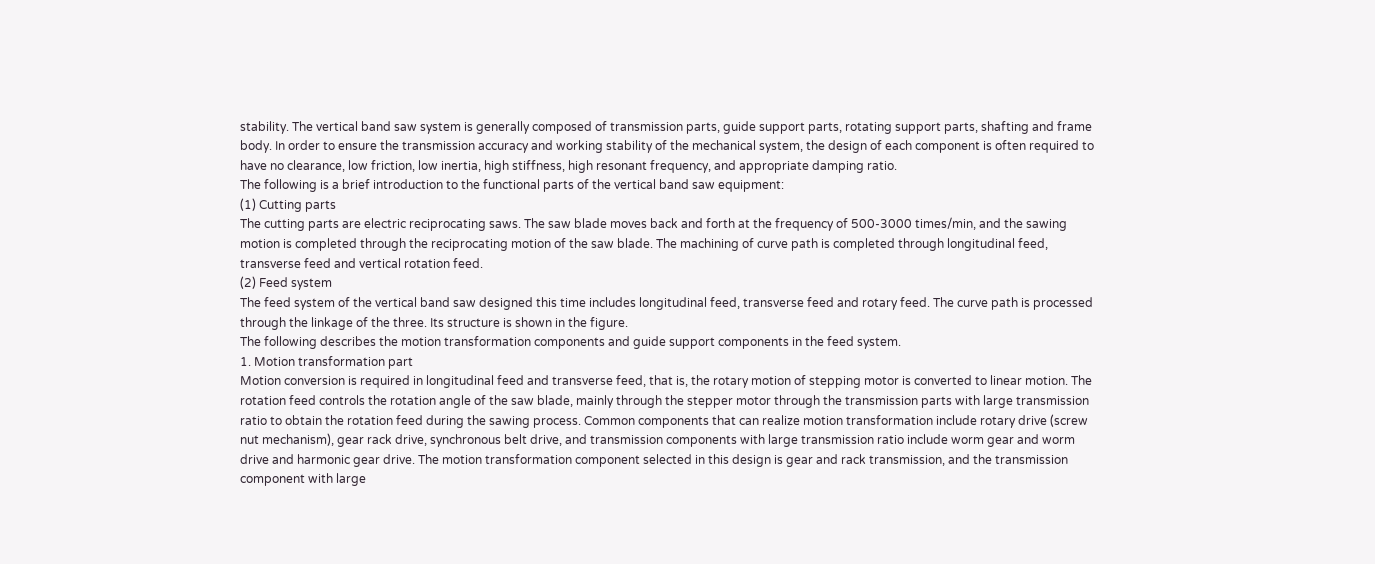stability. The vertical band saw system is generally composed of transmission parts, guide support parts, rotating support parts, shafting and frame body. In order to ensure the transmission accuracy and working stability of the mechanical system, the design of each component is often required to have no clearance, low friction, low inertia, high stiffness, high resonant frequency, and appropriate damping ratio.
The following is a brief introduction to the functional parts of the vertical band saw equipment:
(1) Cutting parts
The cutting parts are electric reciprocating saws. The saw blade moves back and forth at the frequency of 500-3000 times/min, and the sawing motion is completed through the reciprocating motion of the saw blade. The machining of curve path is completed through longitudinal feed, transverse feed and vertical rotation feed.
(2) Feed system
The feed system of the vertical band saw designed this time includes longitudinal feed, transverse feed and rotary feed. The curve path is processed through the linkage of the three. Its structure is shown in the figure.
The following describes the motion transformation components and guide support components in the feed system.
1. Motion transformation part
Motion conversion is required in longitudinal feed and transverse feed, that is, the rotary motion of stepping motor is converted to linear motion. The rotation feed controls the rotation angle of the saw blade, mainly through the stepper motor through the transmission parts with large transmission ratio to obtain the rotation feed during the sawing process. Common components that can realize motion transformation include rotary drive (screw nut mechanism), gear rack drive, synchronous belt drive, and transmission components with large transmission ratio include worm gear and worm drive and harmonic gear drive. The motion transformation component selected in this design is gear and rack transmission, and the transmission component with large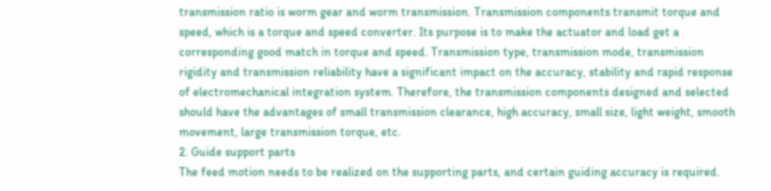transmission ratio is worm gear and worm transmission. Transmission components transmit torque and speed, which is a torque and speed converter. Its purpose is to make the actuator and load get a corresponding good match in torque and speed. Transmission type, transmission mode, transmission rigidity and transmission reliability have a significant impact on the accuracy, stability and rapid response of electromechanical integration system. Therefore, the transmission components designed and selected should have the advantages of small transmission clearance, high accuracy, small size, light weight, smooth movement, large transmission torque, etc.
2. Guide support parts
The feed motion needs to be realized on the supporting parts, and certain guiding accuracy is required.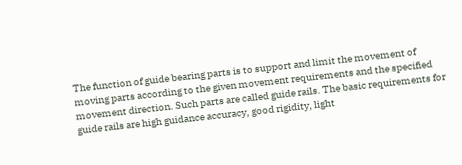The function of guide bearing parts is to support and limit the movement of moving parts according to the given movement requirements and the specified movement direction. Such parts are called guide rails. The basic requirements for guide rails are high guidance accuracy, good rigidity, light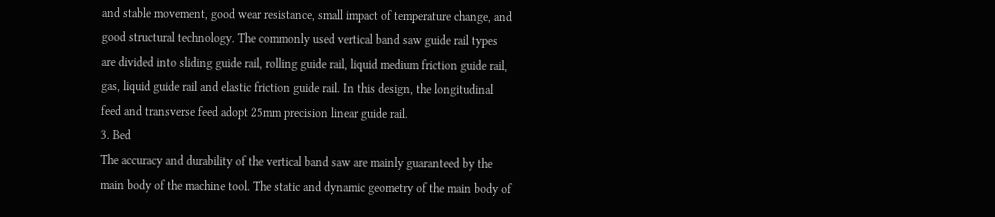and stable movement, good wear resistance, small impact of temperature change, and good structural technology. The commonly used vertical band saw guide rail types are divided into sliding guide rail, rolling guide rail, liquid medium friction guide rail, gas, liquid guide rail and elastic friction guide rail. In this design, the longitudinal feed and transverse feed adopt 25mm precision linear guide rail.
3. Bed
The accuracy and durability of the vertical band saw are mainly guaranteed by the main body of the machine tool. The static and dynamic geometry of the main body of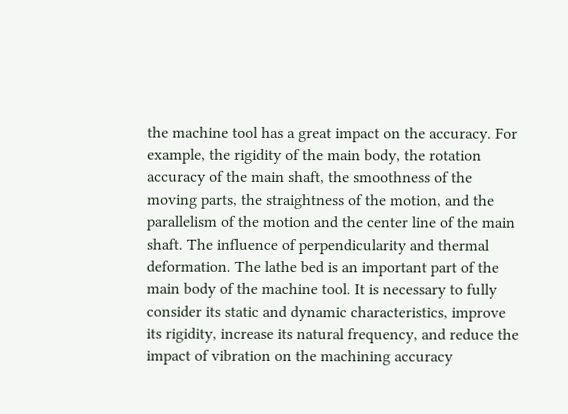the machine tool has a great impact on the accuracy. For example, the rigidity of the main body, the rotation accuracy of the main shaft, the smoothness of the moving parts, the straightness of the motion, and the parallelism of the motion and the center line of the main shaft. The influence of perpendicularity and thermal deformation. The lathe bed is an important part of the main body of the machine tool. It is necessary to fully consider its static and dynamic characteristics, improve its rigidity, increase its natural frequency, and reduce the impact of vibration on the machining accuracy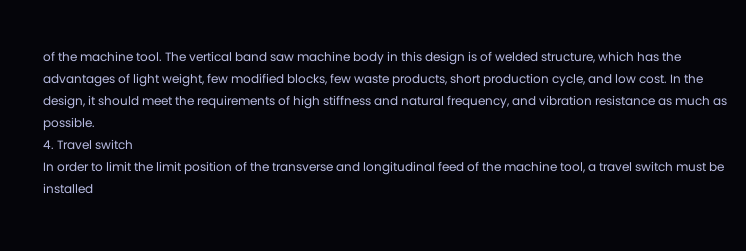of the machine tool. The vertical band saw machine body in this design is of welded structure, which has the advantages of light weight, few modified blocks, few waste products, short production cycle, and low cost. In the design, it should meet the requirements of high stiffness and natural frequency, and vibration resistance as much as possible.
4. Travel switch
In order to limit the limit position of the transverse and longitudinal feed of the machine tool, a travel switch must be installed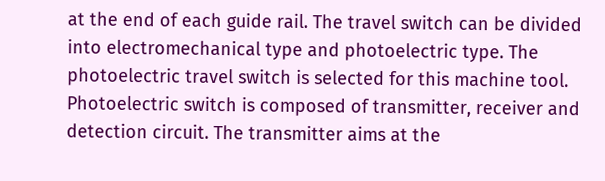at the end of each guide rail. The travel switch can be divided into electromechanical type and photoelectric type. The photoelectric travel switch is selected for this machine tool. Photoelectric switch is composed of transmitter, receiver and detection circuit. The transmitter aims at the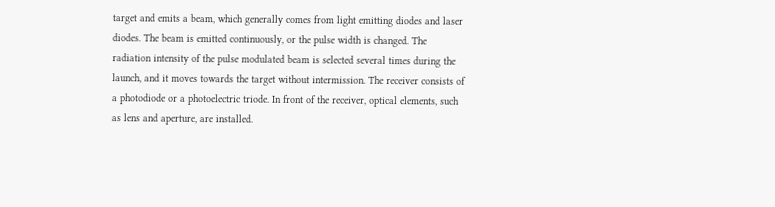target and emits a beam, which generally comes from light emitting diodes and laser diodes. The beam is emitted continuously, or the pulse width is changed. The radiation intensity of the pulse modulated beam is selected several times during the launch, and it moves towards the target without intermission. The receiver consists of a photodiode or a photoelectric triode. In front of the receiver, optical elements, such as lens and aperture, are installed.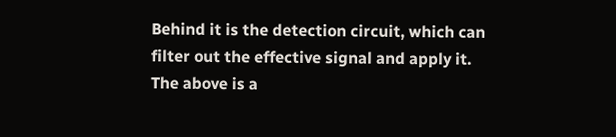Behind it is the detection circuit, which can filter out the effective signal and apply it.
The above is a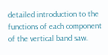detailed introduction to the functions of each component of the vertical band saw.